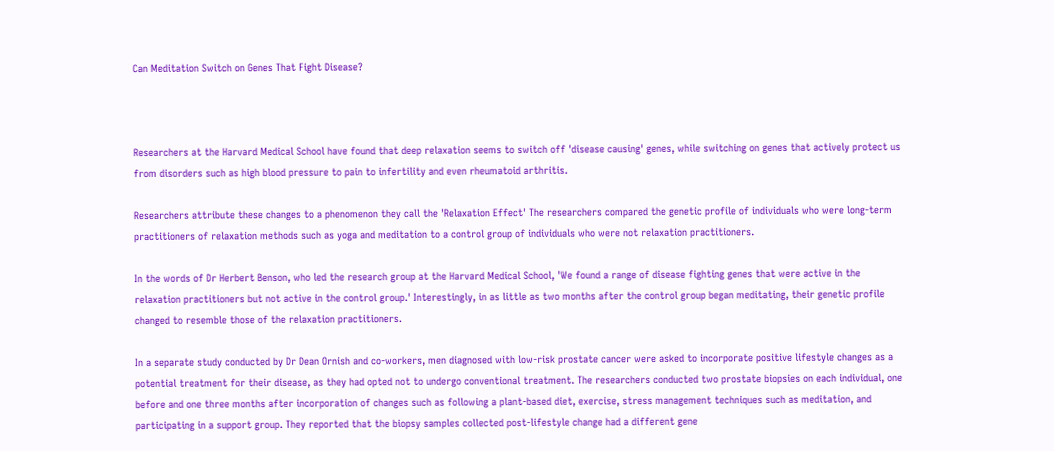Can Meditation Switch on Genes That Fight Disease?



Researchers at the Harvard Medical School have found that deep relaxation seems to switch off 'disease causing' genes, while switching on genes that actively protect us from disorders such as high blood pressure to pain to infertility and even rheumatoid arthritis.

Researchers attribute these changes to a phenomenon they call the 'Relaxation Effect' The researchers compared the genetic profile of individuals who were long-term practitioners of relaxation methods such as yoga and meditation to a control group of individuals who were not relaxation practitioners.

In the words of Dr Herbert Benson, who led the research group at the Harvard Medical School, 'We found a range of disease fighting genes that were active in the relaxation practitioners but not active in the control group.' Interestingly, in as little as two months after the control group began meditating, their genetic profile changed to resemble those of the relaxation practitioners.

In a separate study conducted by Dr Dean Ornish and co-workers, men diagnosed with low-risk prostate cancer were asked to incorporate positive lifestyle changes as a potential treatment for their disease, as they had opted not to undergo conventional treatment. The researchers conducted two prostate biopsies on each individual, one before and one three months after incorporation of changes such as following a plant-based diet, exercise, stress management techniques such as meditation, and participating in a support group. They reported that the biopsy samples collected post-lifestyle change had a different gene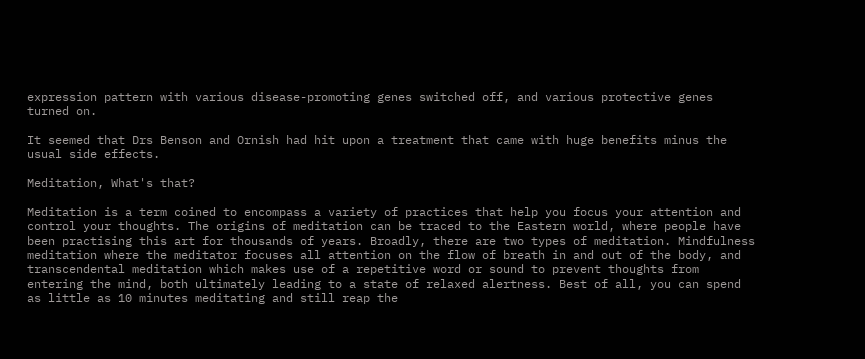expression pattern with various disease-promoting genes switched off, and various protective genes turned on.

It seemed that Drs Benson and Ornish had hit upon a treatment that came with huge benefits minus the usual side effects.

Meditation, What's that?

Meditation is a term coined to encompass a variety of practices that help you focus your attention and control your thoughts. The origins of meditation can be traced to the Eastern world, where people have been practising this art for thousands of years. Broadly, there are two types of meditation. Mindfulness meditation where the meditator focuses all attention on the flow of breath in and out of the body, and transcendental meditation which makes use of a repetitive word or sound to prevent thoughts from entering the mind, both ultimately leading to a state of relaxed alertness. Best of all, you can spend as little as 10 minutes meditating and still reap the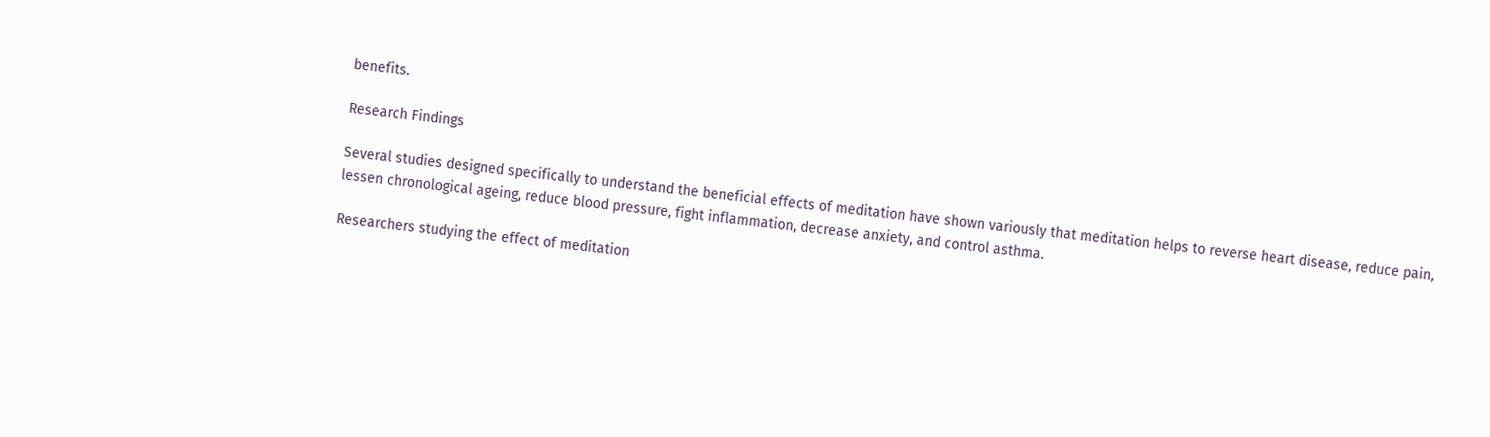benefits.

Research Findings

Several studies designed specifically to understand the beneficial effects of meditation have shown variously that meditation helps to reverse heart disease, reduce pain, lessen chronological ageing, reduce blood pressure, fight inflammation, decrease anxiety, and control asthma.

Researchers studying the effect of meditation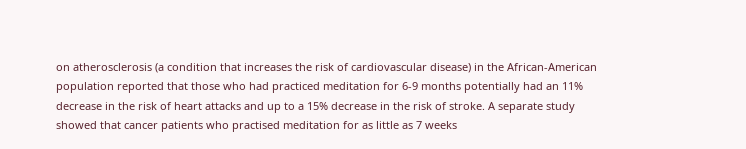on atherosclerosis (a condition that increases the risk of cardiovascular disease) in the African-American population reported that those who had practiced meditation for 6-9 months potentially had an 11% decrease in the risk of heart attacks and up to a 15% decrease in the risk of stroke. A separate study showed that cancer patients who practised meditation for as little as 7 weeks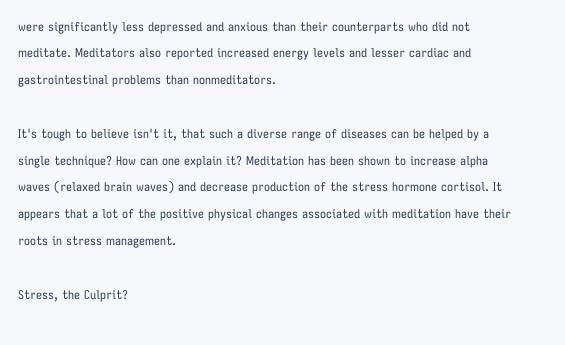were significantly less depressed and anxious than their counterparts who did not meditate. Meditators also reported increased energy levels and lesser cardiac and gastrointestinal problems than nonmeditators.

It's tough to believe isn't it, that such a diverse range of diseases can be helped by a single technique? How can one explain it? Meditation has been shown to increase alpha waves (relaxed brain waves) and decrease production of the stress hormone cortisol. It appears that a lot of the positive physical changes associated with meditation have their roots in stress management.

Stress, the Culprit?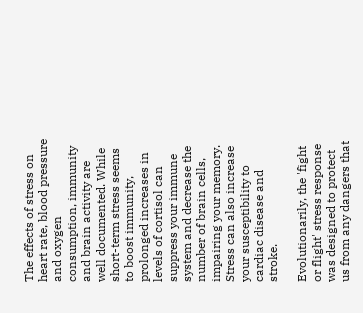The effects of stress on heart rate, blood pressure and oxygen consumption, immunity and brain activity are well documented. While short-term stress seems to boost immunity, prolonged increases in levels of cortisol can suppress your immune system and decrease the number of brain cells, impairing your memory. Stress can also increase your susceptibility to cardiac disease and stroke.

Evolutionarily, the 'fight or flight' stress response was designed to protect us from any dangers that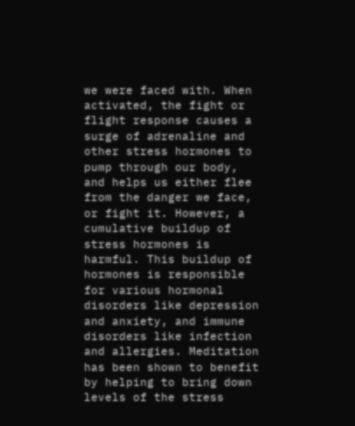we were faced with. When activated, the fight or flight response causes a surge of adrenaline and other stress hormones to pump through our body, and helps us either flee from the danger we face, or fight it. However, a cumulative buildup of stress hormones is harmful. This buildup of hormones is responsible for various hormonal disorders like depression and anxiety, and immune disorders like infection and allergies. Meditation has been shown to benefit by helping to bring down levels of the stress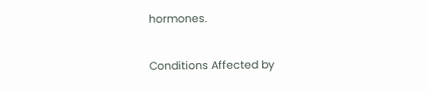hormones.

Conditions Affected by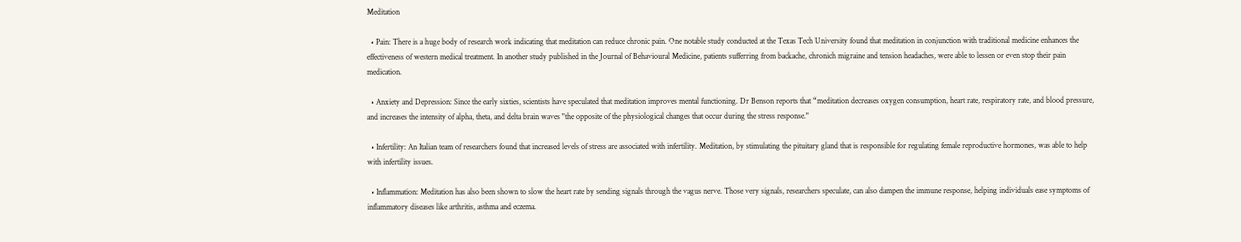Meditation

  • Pain: There is a huge body of research work indicating that meditation can reduce chronic pain. One notable study conducted at the Texas Tech University found that meditation in conjunction with traditional medicine enhances the effectiveness of western medical treatment. In another study published in the Journal of Behavioural Medicine, patients sufferring from backache, chronich migraine and tension headaches, were able to lessen or even stop their pain medication.

  • Anxiety and Depression: Since the early sixties, scientists have speculated that meditation improves mental functioning. Dr Benson reports that “meditation decreases oxygen consumption, heart rate, respiratory rate, and blood pressure, and increases the intensity of alpha, theta, and delta brain waves "the opposite of the physiological changes that occur during the stress response."

  • Infertility: An Italian team of researchers found that increased levels of stress are associated with infertility. Meditation, by stimulating the pituitary gland that is responsible for regulating female reproductive hormones, was able to help with infertility issues.

  • Inflammation: Meditation has also been shown to slow the heart rate by sending signals through the vagus nerve. Those very signals, researchers speculate, can also dampen the immune response, helping individuals ease symptoms of inflammatory diseases like arthritis, asthma and eczema.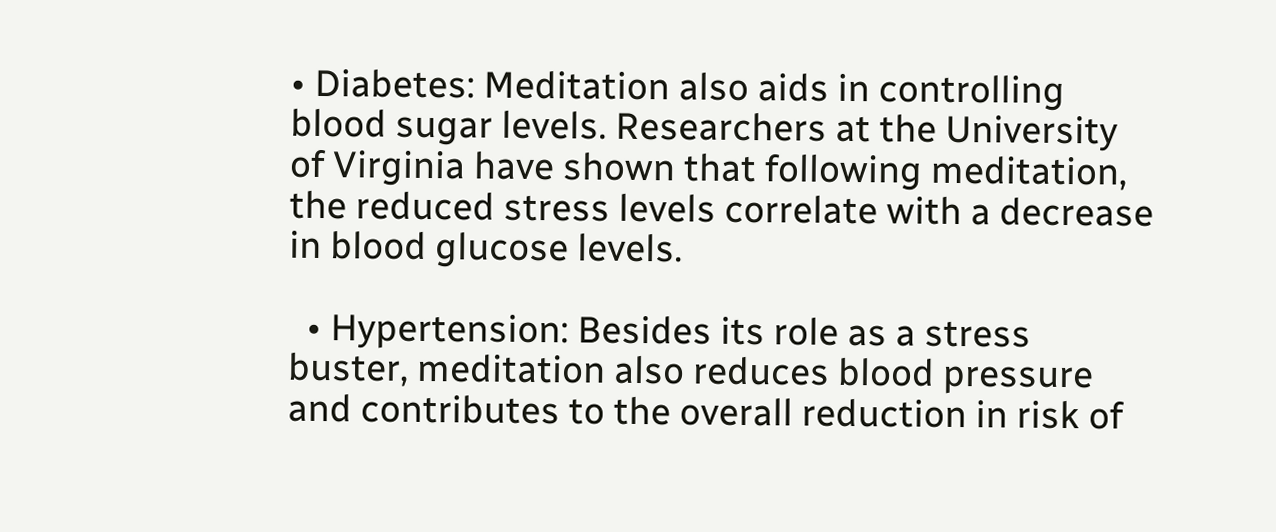• Diabetes: Meditation also aids in controlling blood sugar levels. Researchers at the University of Virginia have shown that following meditation, the reduced stress levels correlate with a decrease in blood glucose levels.

  • Hypertension: Besides its role as a stress buster, meditation also reduces blood pressure and contributes to the overall reduction in risk of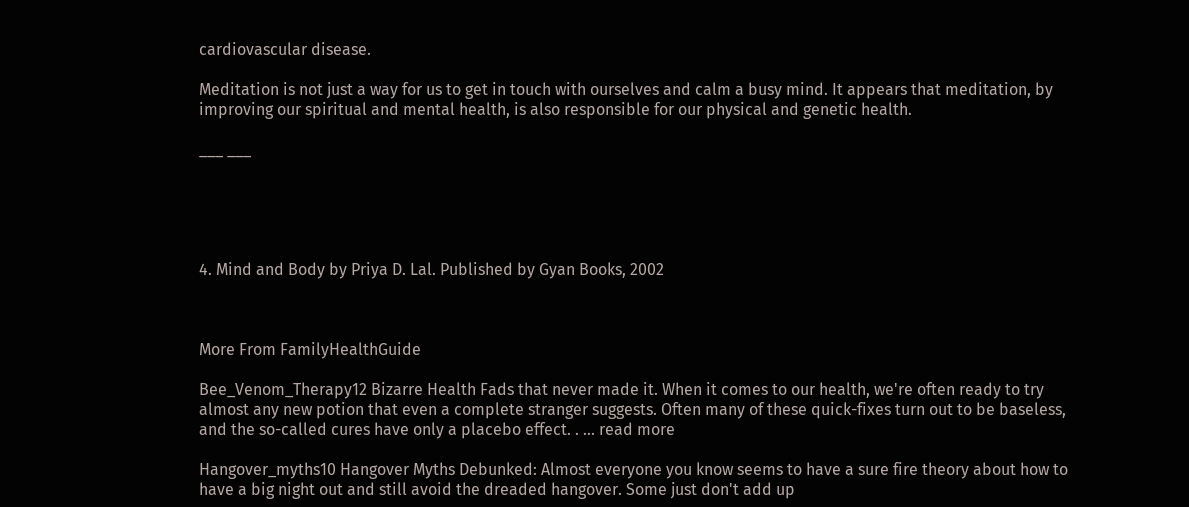cardiovascular disease.

Meditation is not just a way for us to get in touch with ourselves and calm a busy mind. It appears that meditation, by improving our spiritual and mental health, is also responsible for our physical and genetic health.

___ ___





4. Mind and Body by Priya D. Lal. Published by Gyan Books, 2002



More From FamilyHealthGuide

Bee_Venom_Therapy12 Bizarre Health Fads that never made it. When it comes to our health, we're often ready to try almost any new potion that even a complete stranger suggests. Often many of these quick-fixes turn out to be baseless, and the so-called cures have only a placebo effect. . ... read more

Hangover_myths10 Hangover Myths Debunked: Almost everyone you know seems to have a sure fire theory about how to have a big night out and still avoid the dreaded hangover. Some just don't add up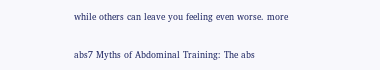while others can leave you feeling even worse. more

abs7 Myths of Abdominal Training: The abs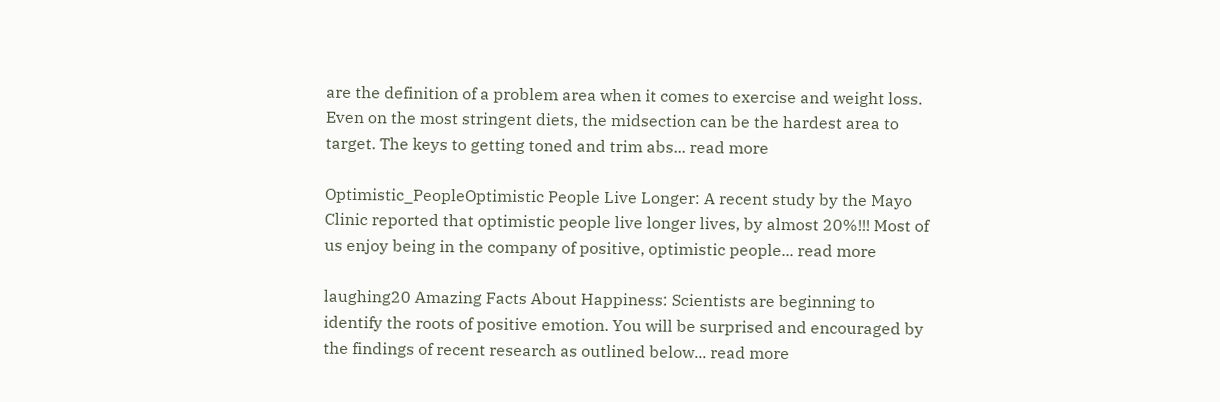are the definition of a problem area when it comes to exercise and weight loss. Even on the most stringent diets, the midsection can be the hardest area to target. The keys to getting toned and trim abs... read more

Optimistic_PeopleOptimistic People Live Longer: A recent study by the Mayo Clinic reported that optimistic people live longer lives, by almost 20%!!! Most of us enjoy being in the company of positive, optimistic people... read more

laughing20 Amazing Facts About Happiness: Scientists are beginning to identify the roots of positive emotion. You will be surprised and encouraged by the findings of recent research as outlined below... read more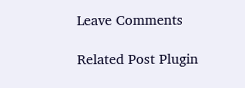Leave Comments

Related Post Plugin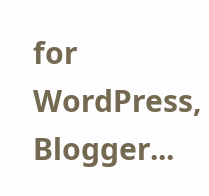for WordPress, Blogger...